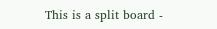This is a split board -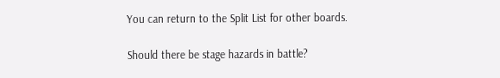You can return to the Split List for other boards.

Should there be stage hazards in battle?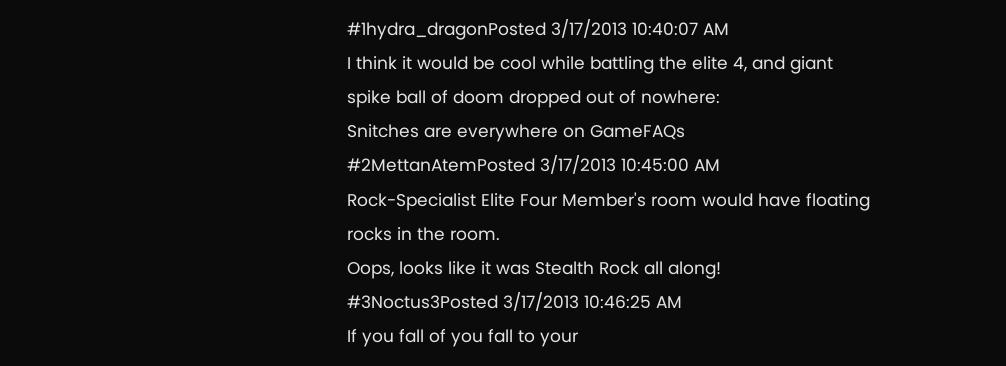#1hydra_dragonPosted 3/17/2013 10:40:07 AM
I think it would be cool while battling the elite 4, and giant spike ball of doom dropped out of nowhere:
Snitches are everywhere on GameFAQs
#2MettanAtemPosted 3/17/2013 10:45:00 AM
Rock-Specialist Elite Four Member's room would have floating rocks in the room.
Oops, looks like it was Stealth Rock all along!
#3Noctus3Posted 3/17/2013 10:46:25 AM
If you fall of you fall to your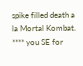spike filled death a la Mortal Kombat.
**** you SE for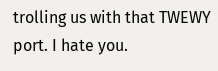trolling us with that TWEWY port. I hate you.